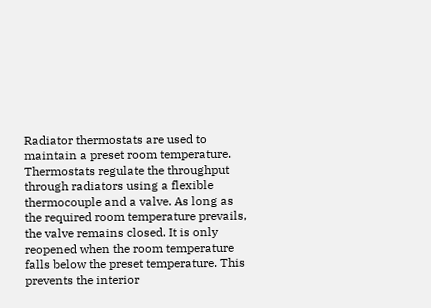Radiator thermostats are used to maintain a preset room temperature. Thermostats regulate the throughput through radiators using a flexible thermocouple and a valve. As long as the required room temperature prevails, the valve remains closed. It is only reopened when the room temperature falls below the preset temperature. This prevents the interior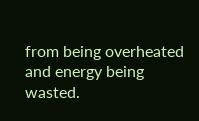from being overheated and energy being wasted.